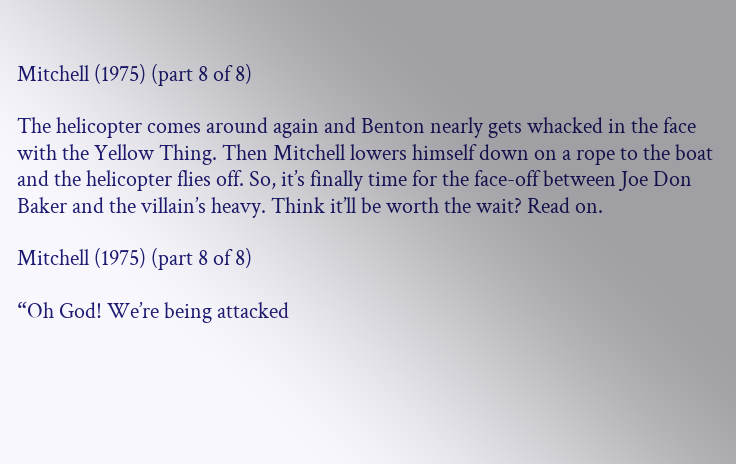Mitchell (1975) (part 8 of 8)

The helicopter comes around again and Benton nearly gets whacked in the face with the Yellow Thing. Then Mitchell lowers himself down on a rope to the boat and the helicopter flies off. So, it’s finally time for the face-off between Joe Don Baker and the villain’s heavy. Think it’ll be worth the wait? Read on.

Mitchell (1975) (part 8 of 8)

“Oh God! We’re being attacked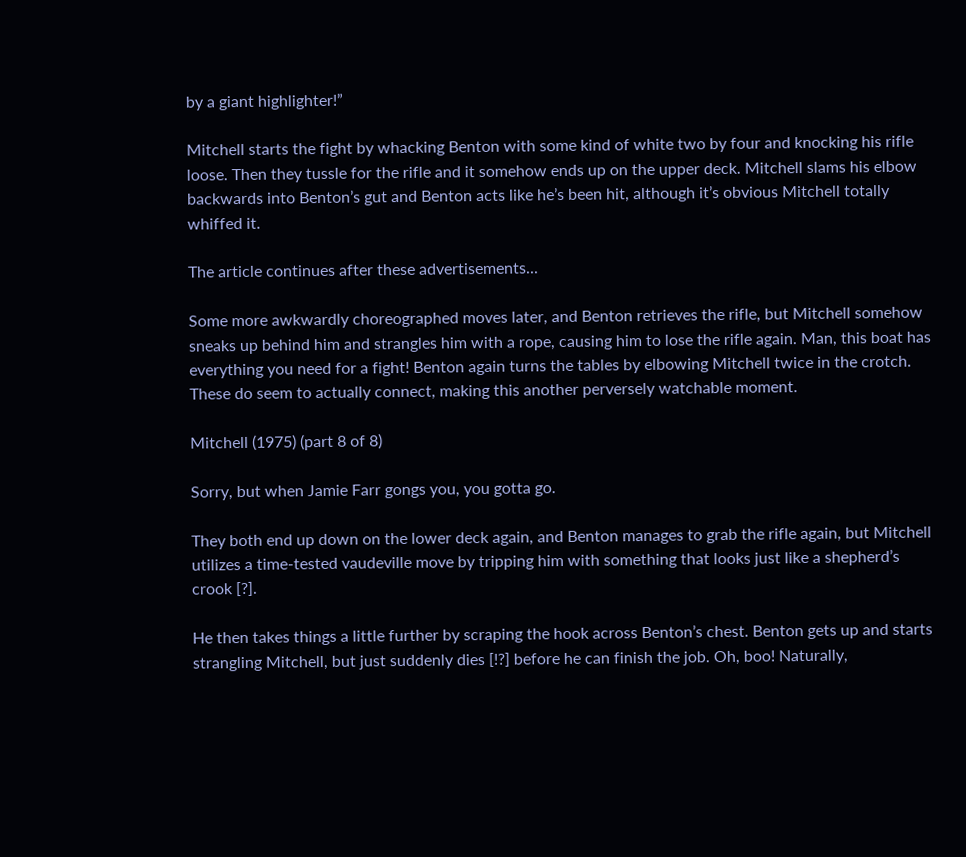by a giant highlighter!”

Mitchell starts the fight by whacking Benton with some kind of white two by four and knocking his rifle loose. Then they tussle for the rifle and it somehow ends up on the upper deck. Mitchell slams his elbow backwards into Benton’s gut and Benton acts like he’s been hit, although it’s obvious Mitchell totally whiffed it.

The article continues after these advertisements...

Some more awkwardly choreographed moves later, and Benton retrieves the rifle, but Mitchell somehow sneaks up behind him and strangles him with a rope, causing him to lose the rifle again. Man, this boat has everything you need for a fight! Benton again turns the tables by elbowing Mitchell twice in the crotch. These do seem to actually connect, making this another perversely watchable moment.

Mitchell (1975) (part 8 of 8)

Sorry, but when Jamie Farr gongs you, you gotta go.

They both end up down on the lower deck again, and Benton manages to grab the rifle again, but Mitchell utilizes a time-tested vaudeville move by tripping him with something that looks just like a shepherd’s crook [?].

He then takes things a little further by scraping the hook across Benton’s chest. Benton gets up and starts strangling Mitchell, but just suddenly dies [!?] before he can finish the job. Oh, boo! Naturally,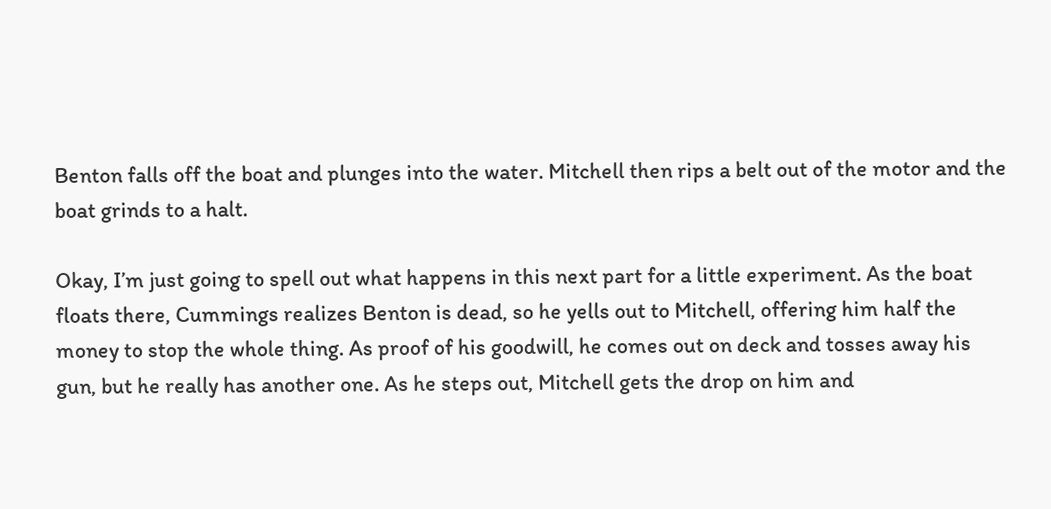Benton falls off the boat and plunges into the water. Mitchell then rips a belt out of the motor and the boat grinds to a halt.

Okay, I’m just going to spell out what happens in this next part for a little experiment. As the boat floats there, Cummings realizes Benton is dead, so he yells out to Mitchell, offering him half the money to stop the whole thing. As proof of his goodwill, he comes out on deck and tosses away his gun, but he really has another one. As he steps out, Mitchell gets the drop on him and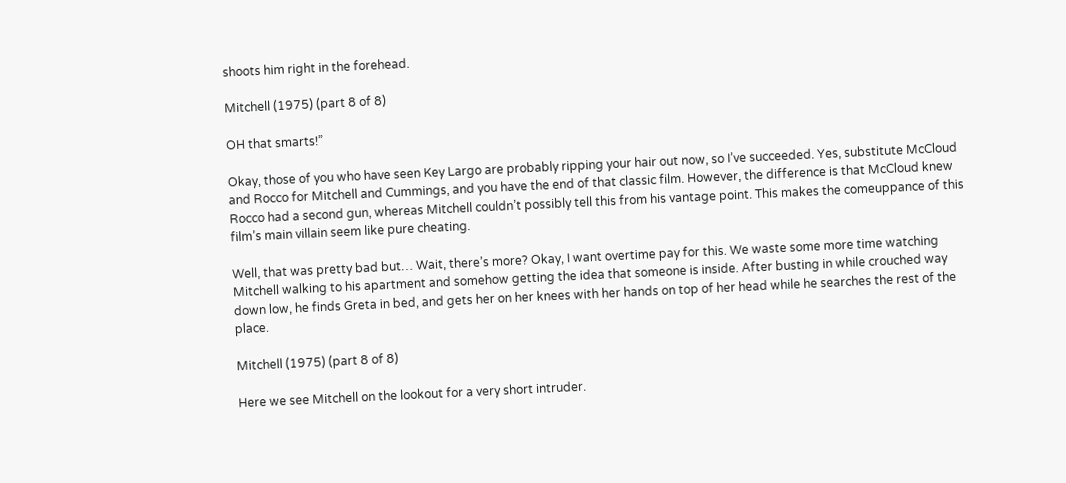shoots him right in the forehead.

Mitchell (1975) (part 8 of 8)

OH that smarts!”

Okay, those of you who have seen Key Largo are probably ripping your hair out now, so I’ve succeeded. Yes, substitute McCloud and Rocco for Mitchell and Cummings, and you have the end of that classic film. However, the difference is that McCloud knew Rocco had a second gun, whereas Mitchell couldn’t possibly tell this from his vantage point. This makes the comeuppance of this film’s main villain seem like pure cheating.

Well, that was pretty bad but… Wait, there’s more? Okay, I want overtime pay for this. We waste some more time watching Mitchell walking to his apartment and somehow getting the idea that someone is inside. After busting in while crouched way down low, he finds Greta in bed, and gets her on her knees with her hands on top of her head while he searches the rest of the place.

Mitchell (1975) (part 8 of 8)

Here we see Mitchell on the lookout for a very short intruder.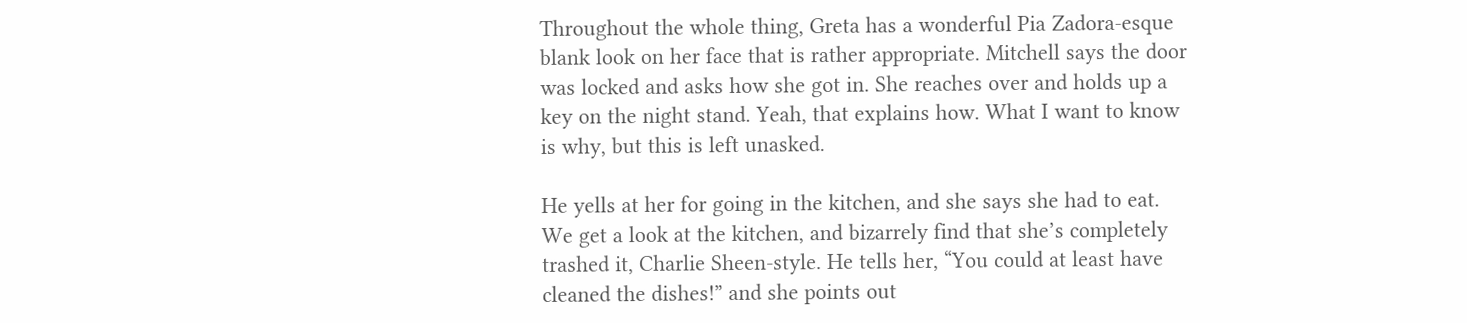Throughout the whole thing, Greta has a wonderful Pia Zadora-esque blank look on her face that is rather appropriate. Mitchell says the door was locked and asks how she got in. She reaches over and holds up a key on the night stand. Yeah, that explains how. What I want to know is why, but this is left unasked.

He yells at her for going in the kitchen, and she says she had to eat. We get a look at the kitchen, and bizarrely find that she’s completely trashed it, Charlie Sheen-style. He tells her, “You could at least have cleaned the dishes!” and she points out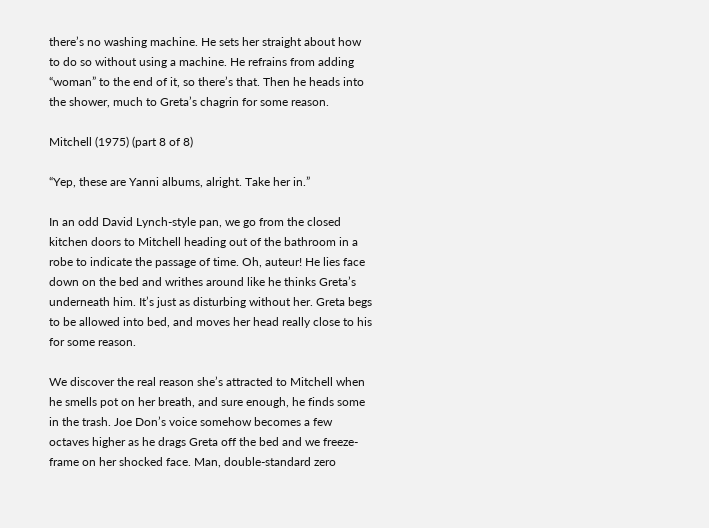there’s no washing machine. He sets her straight about how to do so without using a machine. He refrains from adding “woman” to the end of it, so there’s that. Then he heads into the shower, much to Greta’s chagrin for some reason.

Mitchell (1975) (part 8 of 8)

“Yep, these are Yanni albums, alright. Take her in.”

In an odd David Lynch-style pan, we go from the closed kitchen doors to Mitchell heading out of the bathroom in a robe to indicate the passage of time. Oh, auteur! He lies face down on the bed and writhes around like he thinks Greta’s underneath him. It’s just as disturbing without her. Greta begs to be allowed into bed, and moves her head really close to his for some reason.

We discover the real reason she’s attracted to Mitchell when he smells pot on her breath, and sure enough, he finds some in the trash. Joe Don’s voice somehow becomes a few octaves higher as he drags Greta off the bed and we freeze-frame on her shocked face. Man, double-standard zero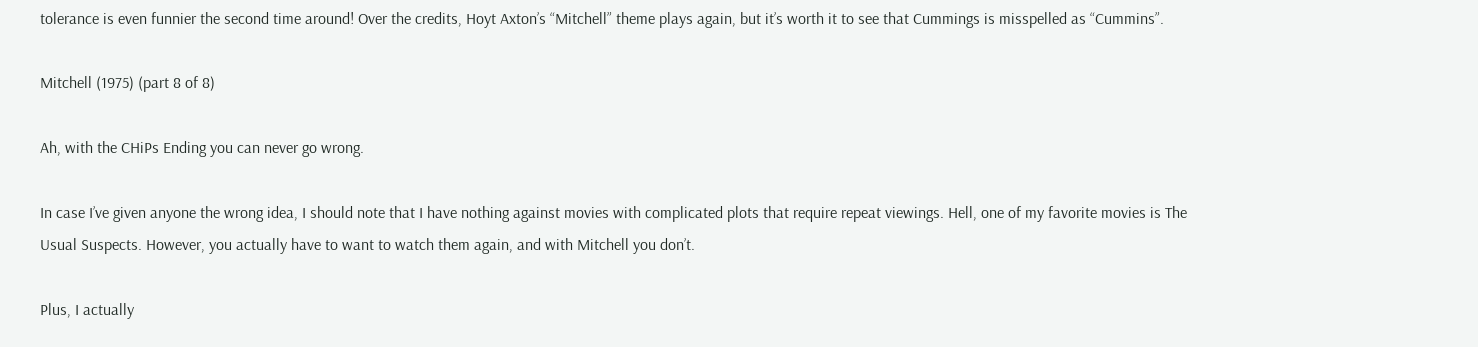tolerance is even funnier the second time around! Over the credits, Hoyt Axton’s “Mitchell” theme plays again, but it’s worth it to see that Cummings is misspelled as “Cummins”.

Mitchell (1975) (part 8 of 8)

Ah, with the CHiPs Ending you can never go wrong.

In case I’ve given anyone the wrong idea, I should note that I have nothing against movies with complicated plots that require repeat viewings. Hell, one of my favorite movies is The Usual Suspects. However, you actually have to want to watch them again, and with Mitchell you don’t.

Plus, I actually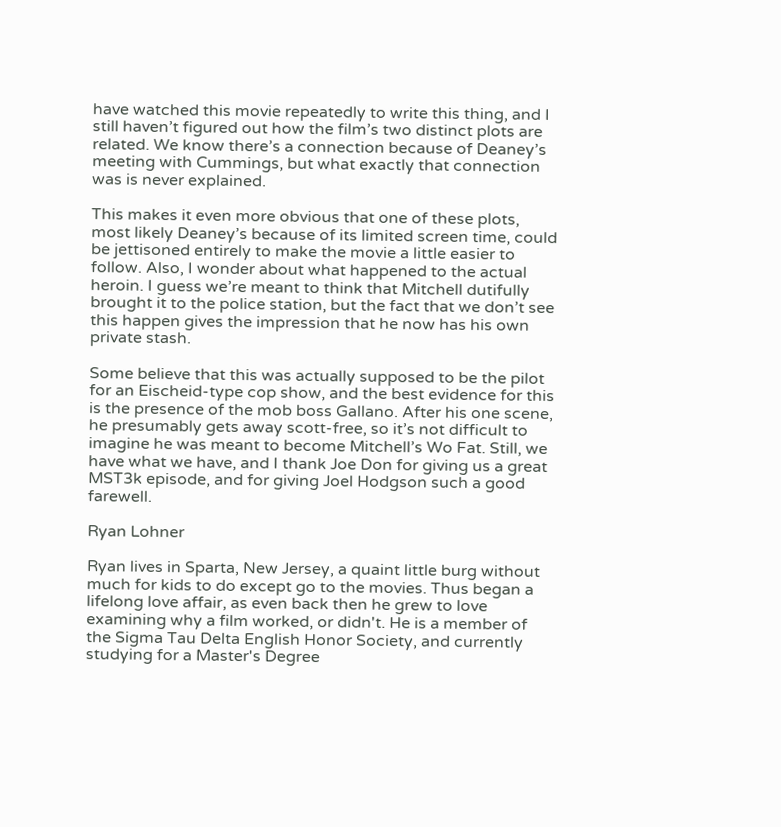have watched this movie repeatedly to write this thing, and I still haven’t figured out how the film’s two distinct plots are related. We know there’s a connection because of Deaney’s meeting with Cummings, but what exactly that connection was is never explained.

This makes it even more obvious that one of these plots, most likely Deaney’s because of its limited screen time, could be jettisoned entirely to make the movie a little easier to follow. Also, I wonder about what happened to the actual heroin. I guess we’re meant to think that Mitchell dutifully brought it to the police station, but the fact that we don’t see this happen gives the impression that he now has his own private stash.

Some believe that this was actually supposed to be the pilot for an Eischeid-type cop show, and the best evidence for this is the presence of the mob boss Gallano. After his one scene, he presumably gets away scott-free, so it’s not difficult to imagine he was meant to become Mitchell’s Wo Fat. Still, we have what we have, and I thank Joe Don for giving us a great MST3k episode, and for giving Joel Hodgson such a good farewell.

Ryan Lohner

Ryan lives in Sparta, New Jersey, a quaint little burg without much for kids to do except go to the movies. Thus began a lifelong love affair, as even back then he grew to love examining why a film worked, or didn't. He is a member of the Sigma Tau Delta English Honor Society, and currently studying for a Master's Degree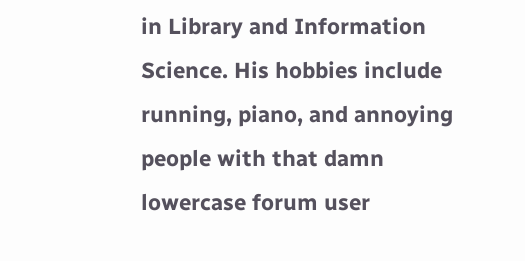in Library and Information Science. His hobbies include running, piano, and annoying people with that damn lowercase forum user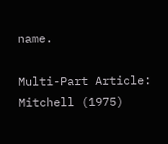name.

Multi-Part Article: Mitchell (1975)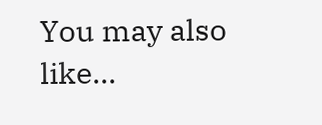You may also like...